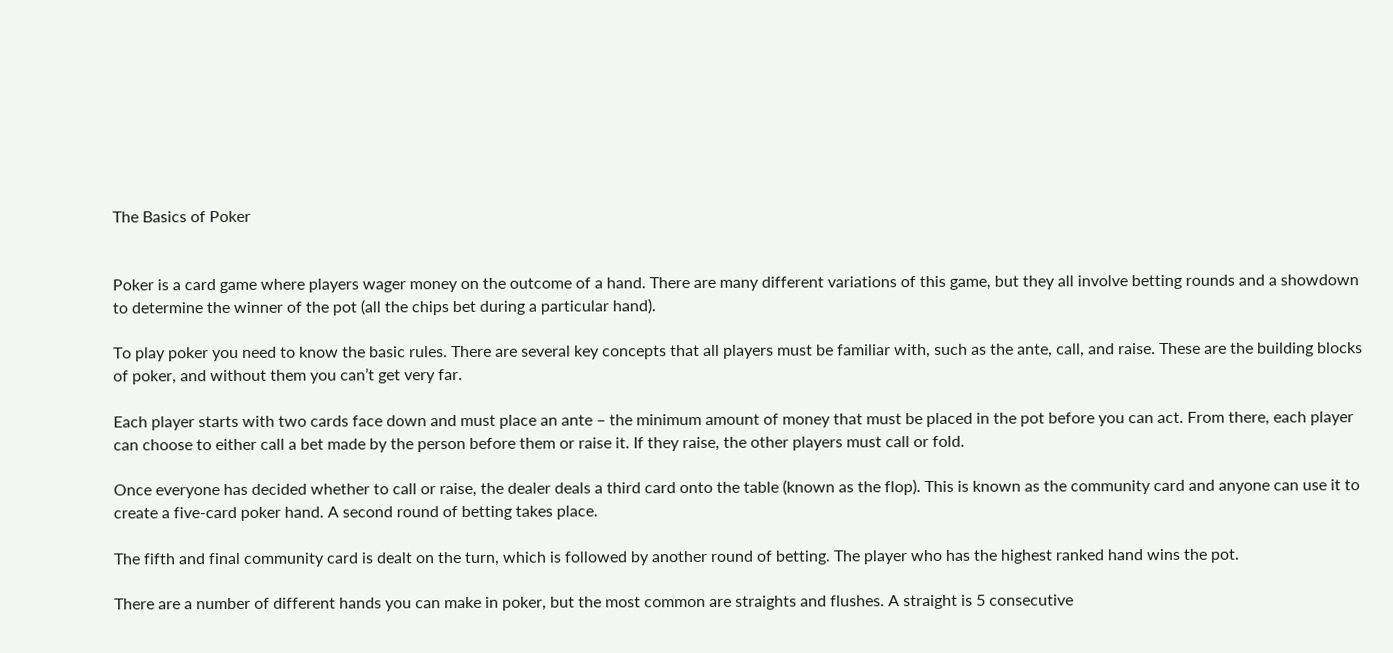The Basics of Poker


Poker is a card game where players wager money on the outcome of a hand. There are many different variations of this game, but they all involve betting rounds and a showdown to determine the winner of the pot (all the chips bet during a particular hand).

To play poker you need to know the basic rules. There are several key concepts that all players must be familiar with, such as the ante, call, and raise. These are the building blocks of poker, and without them you can’t get very far.

Each player starts with two cards face down and must place an ante – the minimum amount of money that must be placed in the pot before you can act. From there, each player can choose to either call a bet made by the person before them or raise it. If they raise, the other players must call or fold.

Once everyone has decided whether to call or raise, the dealer deals a third card onto the table (known as the flop). This is known as the community card and anyone can use it to create a five-card poker hand. A second round of betting takes place.

The fifth and final community card is dealt on the turn, which is followed by another round of betting. The player who has the highest ranked hand wins the pot.

There are a number of different hands you can make in poker, but the most common are straights and flushes. A straight is 5 consecutive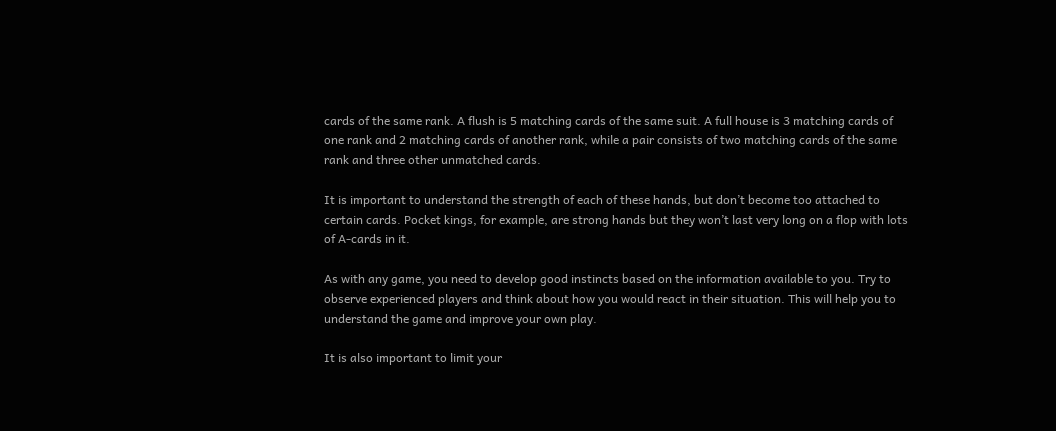cards of the same rank. A flush is 5 matching cards of the same suit. A full house is 3 matching cards of one rank and 2 matching cards of another rank, while a pair consists of two matching cards of the same rank and three other unmatched cards.

It is important to understand the strength of each of these hands, but don’t become too attached to certain cards. Pocket kings, for example, are strong hands but they won’t last very long on a flop with lots of A-cards in it.

As with any game, you need to develop good instincts based on the information available to you. Try to observe experienced players and think about how you would react in their situation. This will help you to understand the game and improve your own play.

It is also important to limit your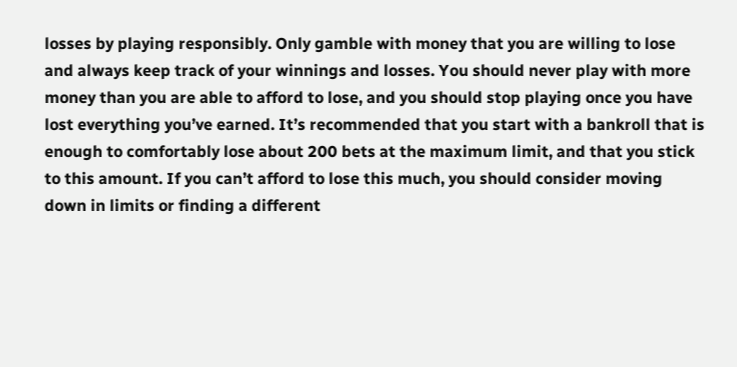losses by playing responsibly. Only gamble with money that you are willing to lose and always keep track of your winnings and losses. You should never play with more money than you are able to afford to lose, and you should stop playing once you have lost everything you’ve earned. It’s recommended that you start with a bankroll that is enough to comfortably lose about 200 bets at the maximum limit, and that you stick to this amount. If you can’t afford to lose this much, you should consider moving down in limits or finding a different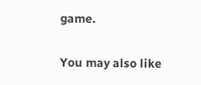game.

You may also like